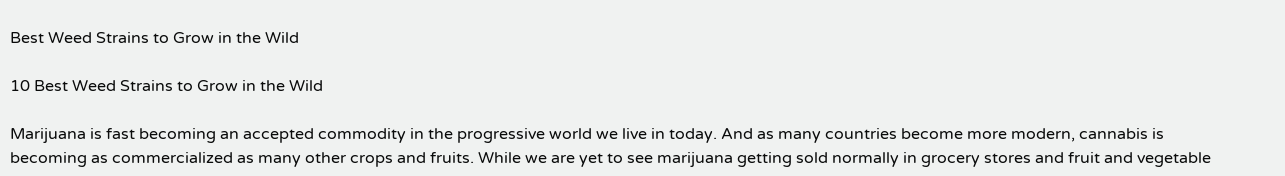Best Weed Strains to Grow in the Wild

10 Best Weed Strains to Grow in the Wild

Marijuana is fast becoming an accepted commodity in the progressive world we live in today. And as many countries become more modern, cannabis is becoming as commercialized as many other crops and fruits. While we are yet to see marijuana getting sold normally in grocery stores and fruit and vegetable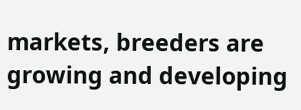markets, breeders are growing and developing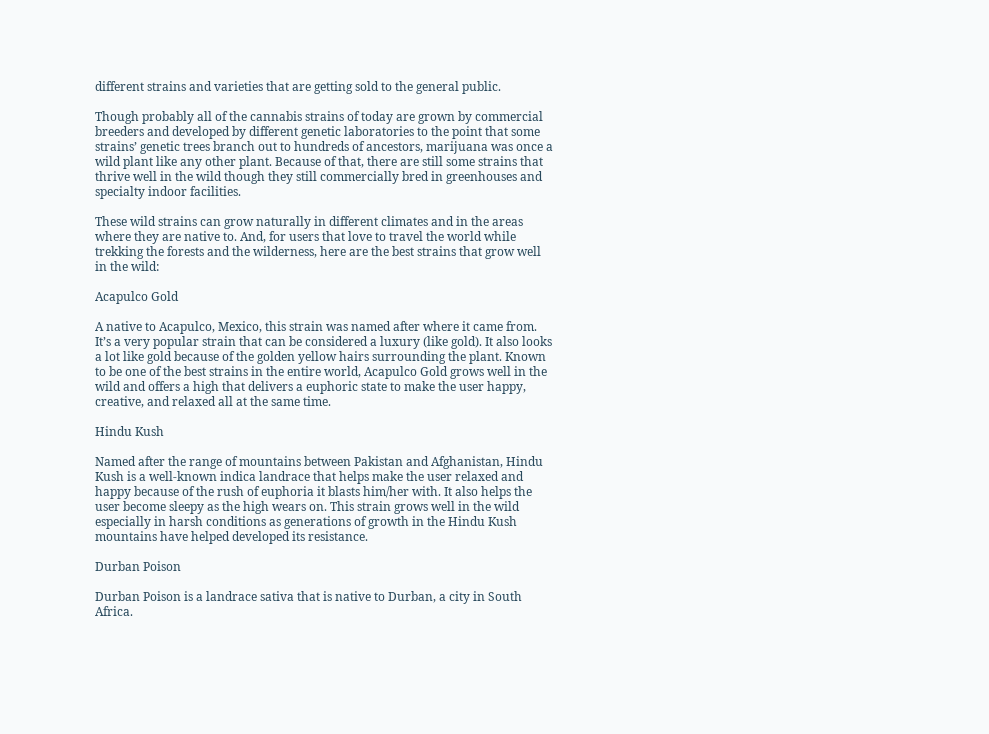different strains and varieties that are getting sold to the general public.

Though probably all of the cannabis strains of today are grown by commercial breeders and developed by different genetic laboratories to the point that some strains’ genetic trees branch out to hundreds of ancestors, marijuana was once a wild plant like any other plant. Because of that, there are still some strains that thrive well in the wild though they still commercially bred in greenhouses and specialty indoor facilities.

These wild strains can grow naturally in different climates and in the areas where they are native to. And, for users that love to travel the world while trekking the forests and the wilderness, here are the best strains that grow well in the wild:

Acapulco Gold

A native to Acapulco, Mexico, this strain was named after where it came from. It’s a very popular strain that can be considered a luxury (like gold). It also looks a lot like gold because of the golden yellow hairs surrounding the plant. Known to be one of the best strains in the entire world, Acapulco Gold grows well in the wild and offers a high that delivers a euphoric state to make the user happy, creative, and relaxed all at the same time.

Hindu Kush

Named after the range of mountains between Pakistan and Afghanistan, Hindu Kush is a well-known indica landrace that helps make the user relaxed and happy because of the rush of euphoria it blasts him/her with. It also helps the user become sleepy as the high wears on. This strain grows well in the wild especially in harsh conditions as generations of growth in the Hindu Kush mountains have helped developed its resistance.

Durban Poison

Durban Poison is a landrace sativa that is native to Durban, a city in South Africa.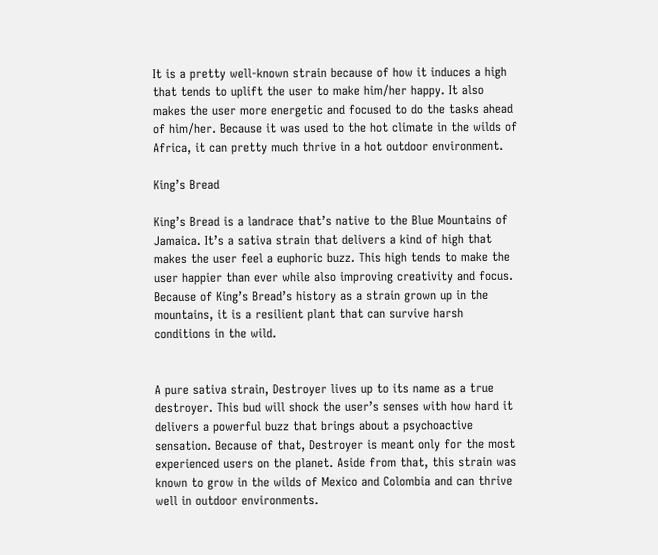It is a pretty well-known strain because of how it induces a high that tends to uplift the user to make him/her happy. It also makes the user more energetic and focused to do the tasks ahead of him/her. Because it was used to the hot climate in the wilds of Africa, it can pretty much thrive in a hot outdoor environment.

King’s Bread

King’s Bread is a landrace that’s native to the Blue Mountains of Jamaica. It’s a sativa strain that delivers a kind of high that makes the user feel a euphoric buzz. This high tends to make the user happier than ever while also improving creativity and focus. Because of King’s Bread’s history as a strain grown up in the mountains, it is a resilient plant that can survive harsh conditions in the wild.


A pure sativa strain, Destroyer lives up to its name as a true destroyer. This bud will shock the user’s senses with how hard it delivers a powerful buzz that brings about a psychoactive sensation. Because of that, Destroyer is meant only for the most experienced users on the planet. Aside from that, this strain was known to grow in the wilds of Mexico and Colombia and can thrive well in outdoor environments.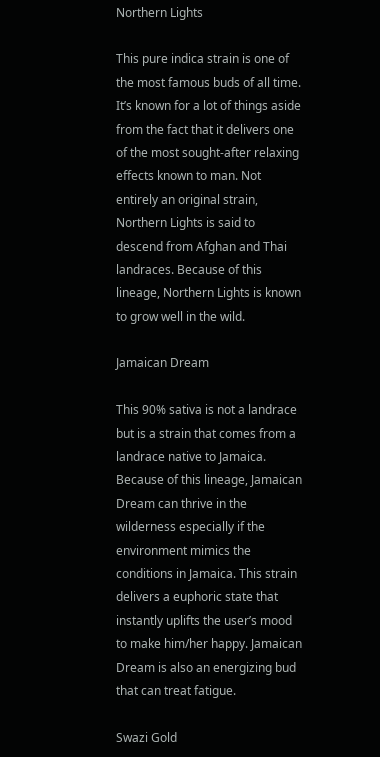Northern Lights

This pure indica strain is one of the most famous buds of all time. It’s known for a lot of things aside from the fact that it delivers one of the most sought-after relaxing effects known to man. Not entirely an original strain, Northern Lights is said to descend from Afghan and Thai landraces. Because of this lineage, Northern Lights is known to grow well in the wild.

Jamaican Dream

This 90% sativa is not a landrace but is a strain that comes from a landrace native to Jamaica. Because of this lineage, Jamaican Dream can thrive in the wilderness especially if the environment mimics the conditions in Jamaica. This strain delivers a euphoric state that instantly uplifts the user’s mood to make him/her happy. Jamaican Dream is also an energizing bud that can treat fatigue.

Swazi Gold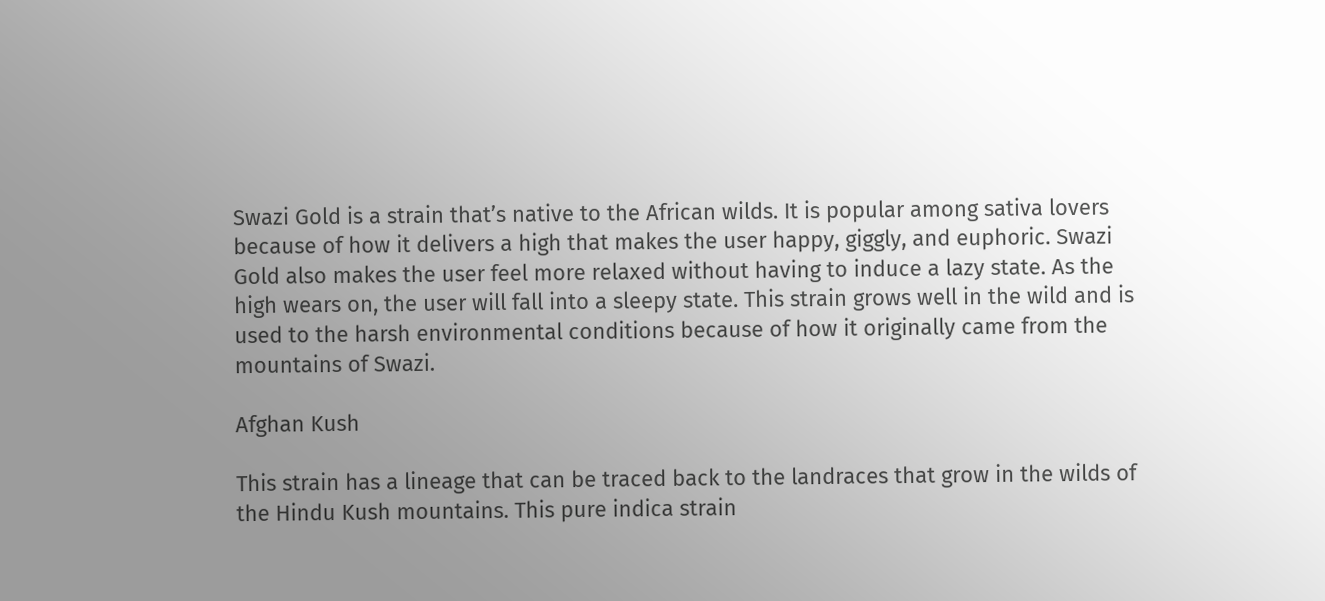Swazi Gold is a strain that’s native to the African wilds. It is popular among sativa lovers because of how it delivers a high that makes the user happy, giggly, and euphoric. Swazi Gold also makes the user feel more relaxed without having to induce a lazy state. As the high wears on, the user will fall into a sleepy state. This strain grows well in the wild and is used to the harsh environmental conditions because of how it originally came from the mountains of Swazi.

Afghan Kush

This strain has a lineage that can be traced back to the landraces that grow in the wilds of the Hindu Kush mountains. This pure indica strain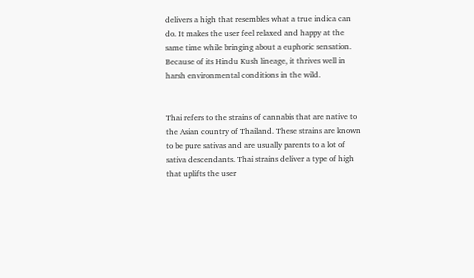delivers a high that resembles what a true indica can do. It makes the user feel relaxed and happy at the same time while bringing about a euphoric sensation. Because of its Hindu Kush lineage, it thrives well in harsh environmental conditions in the wild.


Thai refers to the strains of cannabis that are native to the Asian country of Thailand. These strains are known to be pure sativas and are usually parents to a lot of sativa descendants. Thai strains deliver a type of high that uplifts the user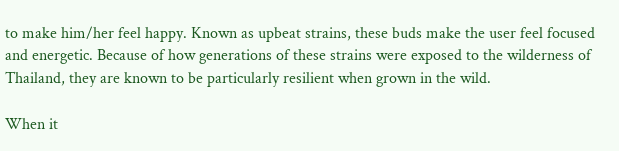to make him/her feel happy. Known as upbeat strains, these buds make the user feel focused and energetic. Because of how generations of these strains were exposed to the wilderness of Thailand, they are known to be particularly resilient when grown in the wild.

When it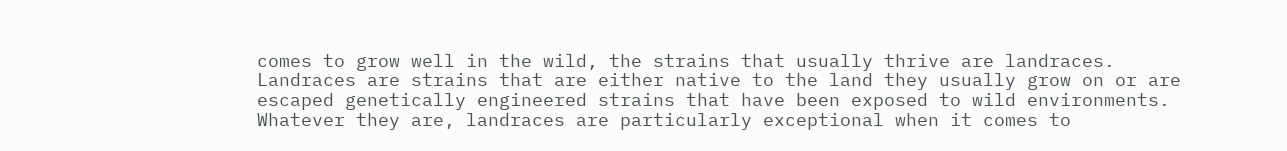comes to grow well in the wild, the strains that usually thrive are landraces. Landraces are strains that are either native to the land they usually grow on or are escaped genetically engineered strains that have been exposed to wild environments. Whatever they are, landraces are particularly exceptional when it comes to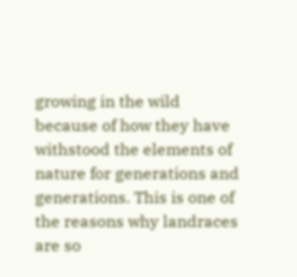growing in the wild because of how they have withstood the elements of nature for generations and generations. This is one of the reasons why landraces are so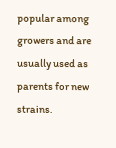popular among growers and are usually used as parents for new strains.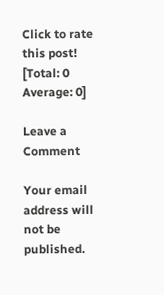Click to rate this post!
[Total: 0 Average: 0]

Leave a Comment

Your email address will not be published.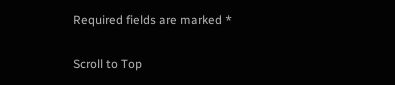Required fields are marked *

Scroll to Top